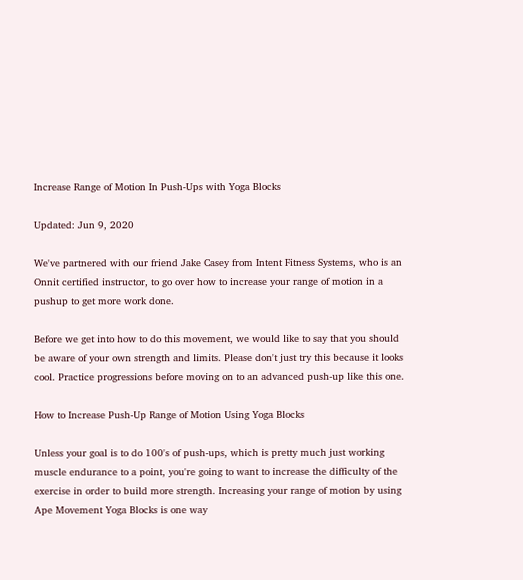Increase Range of Motion In Push-Ups with Yoga Blocks

Updated: Jun 9, 2020

We've partnered with our friend Jake Casey from Intent Fitness Systems, who is an Onnit certified instructor, to go over how to increase your range of motion in a pushup to get more work done.

Before we get into how to do this movement, we would like to say that you should be aware of your own strength and limits. Please don't just try this because it looks cool. Practice progressions before moving on to an advanced push-up like this one.

How to Increase Push-Up Range of Motion Using Yoga Blocks

Unless your goal is to do 100's of push-ups, which is pretty much just working muscle endurance to a point, you're going to want to increase the difficulty of the exercise in order to build more strength. Increasing your range of motion by using Ape Movement Yoga Blocks is one way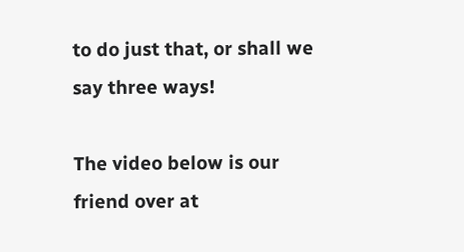to do just that, or shall we say three ways!

The video below is our friend over at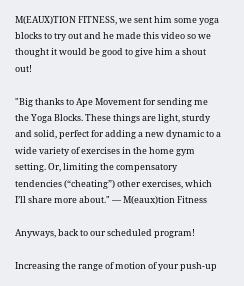M(EAUX)TION FITNESS, we sent him some yoga blocks to try out and he made this video so we thought it would be good to give him a shout out!

"Big thanks to Ape Movement for sending me the Yoga Blocks. These things are light, sturdy and solid, perfect for adding a new dynamic to a wide variety of exercises in the home gym setting. Or, limiting the compensatory tendencies (“cheating”) other exercises, which I’ll share more about." — M(eaux)tion Fitness

Anyways, back to our scheduled program!

Increasing the range of motion of your push-up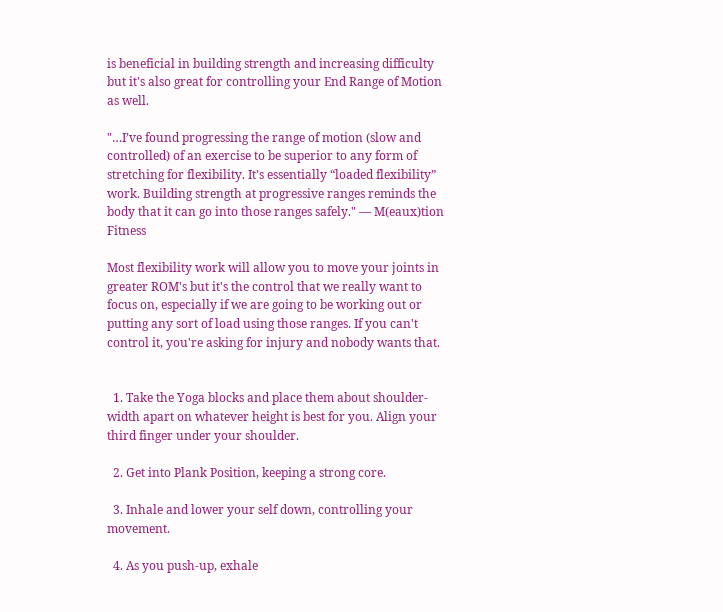is beneficial in building strength and increasing difficulty but it's also great for controlling your End Range of Motion as well.

"…I’ve found progressing the range of motion (slow and controlled) of an exercise to be superior to any form of stretching for flexibility. It’s essentially “loaded flexibility” work. Building strength at progressive ranges reminds the body that it can go into those ranges safely." — M(eaux)tion Fitness

Most flexibility work will allow you to move your joints in greater ROM's but it's the control that we really want to focus on, especially if we are going to be working out or putting any sort of load using those ranges. If you can't control it, you're asking for injury and nobody wants that.


  1. Take the Yoga blocks and place them about shoulder-width apart on whatever height is best for you. Align your third finger under your shoulder.

  2. Get into Plank Position, keeping a strong core.

  3. Inhale and lower your self down, controlling your movement.

  4. As you push-up, exhale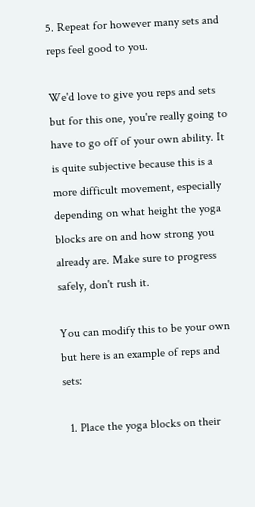5. Repeat for however many sets and reps feel good to you.

We'd love to give you reps and sets but for this one, you're really going to have to go off of your own ability. It is quite subjective because this is a more difficult movement, especially depending on what height the yoga blocks are on and how strong you already are. Make sure to progress safely, don't rush it.

You can modify this to be your own but here is an example of reps and sets:

  1. Place the yoga blocks on their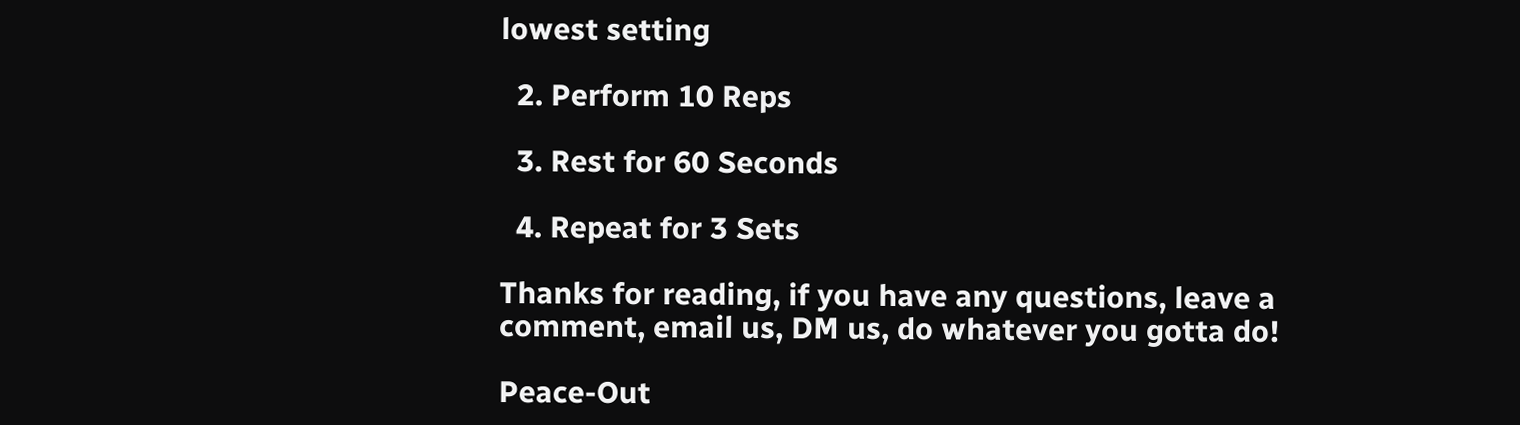lowest setting

  2. Perform 10 Reps

  3. Rest for 60 Seconds

  4. Repeat for 3 Sets

Thanks for reading, if you have any questions, leave a comment, email us, DM us, do whatever you gotta do!

Peace-Out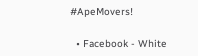#ApeMovers!

  • Facebook - White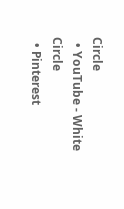Circle
  • YouTube - White Circle
  • Pinterest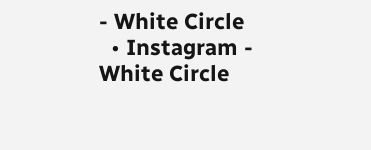- White Circle
  • Instagram - White Circle